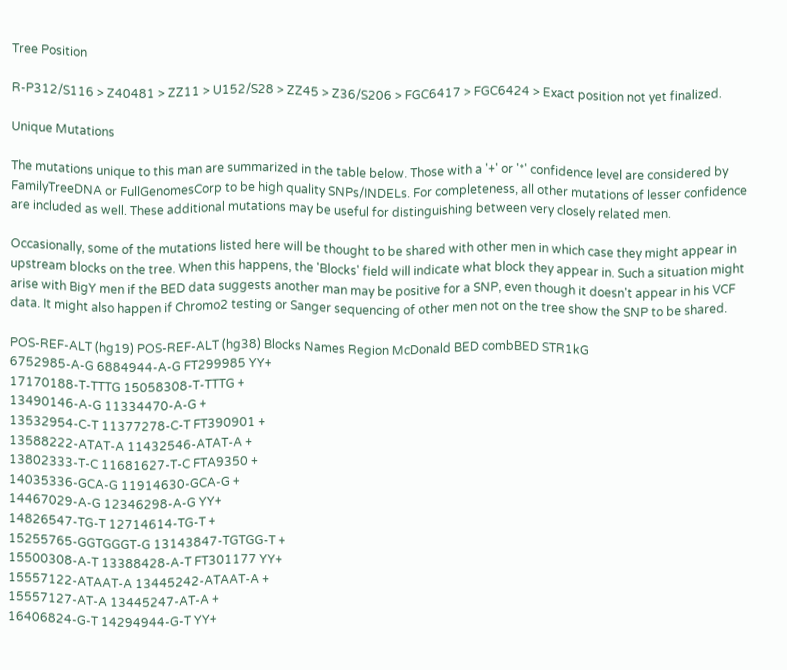Tree Position

R-P312/S116 > Z40481 > ZZ11 > U152/S28 > ZZ45 > Z36/S206 > FGC6417 > FGC6424 > Exact position not yet finalized.

Unique Mutations

The mutations unique to this man are summarized in the table below. Those with a '+' or '*' confidence level are considered by FamilyTreeDNA or FullGenomesCorp to be high quality SNPs/INDELs. For completeness, all other mutations of lesser confidence are included as well. These additional mutations may be useful for distinguishing between very closely related men.

Occasionally, some of the mutations listed here will be thought to be shared with other men in which case they might appear in upstream blocks on the tree. When this happens, the 'Blocks' field will indicate what block they appear in. Such a situation might arise with BigY men if the BED data suggests another man may be positive for a SNP, even though it doesn't appear in his VCF data. It might also happen if Chromo2 testing or Sanger sequencing of other men not on the tree show the SNP to be shared.

POS-REF-ALT (hg19) POS-REF-ALT (hg38) Blocks Names Region McDonald BED combBED STR1kG
6752985-A-G 6884944-A-G FT299985 YY+
17170188-T-TTTG 15058308-T-TTTG +
13490146-A-G 11334470-A-G +
13532954-C-T 11377278-C-T FT390901 +
13588222-ATAT-A 11432546-ATAT-A +
13802333-T-C 11681627-T-C FTA9350 +
14035336-GCA-G 11914630-GCA-G +
14467029-A-G 12346298-A-G YY+
14826547-TG-T 12714614-TG-T +
15255765-GGTGGGT-G 13143847-TGTGG-T +
15500308-A-T 13388428-A-T FT301177 YY+
15557122-ATAAT-A 13445242-ATAAT-A +
15557127-AT-A 13445247-AT-A +
16406824-G-T 14294944-G-T YY+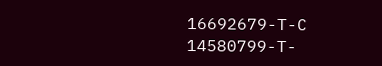16692679-T-C 14580799-T-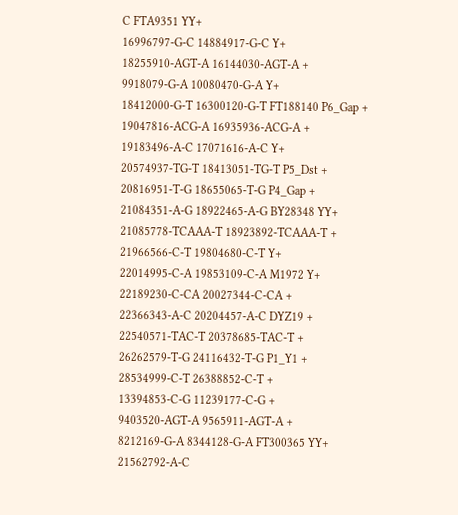C FTA9351 YY+
16996797-G-C 14884917-G-C Y+
18255910-AGT-A 16144030-AGT-A +
9918079-G-A 10080470-G-A Y+
18412000-G-T 16300120-G-T FT188140 P6_Gap +
19047816-ACG-A 16935936-ACG-A +
19183496-A-C 17071616-A-C Y+
20574937-TG-T 18413051-TG-T P5_Dst +
20816951-T-G 18655065-T-G P4_Gap +
21084351-A-G 18922465-A-G BY28348 YY+
21085778-TCAAA-T 18923892-TCAAA-T +
21966566-C-T 19804680-C-T Y+
22014995-C-A 19853109-C-A M1972 Y+
22189230-C-CA 20027344-C-CA +
22366343-A-C 20204457-A-C DYZ19 +
22540571-TAC-T 20378685-TAC-T +
26262579-T-G 24116432-T-G P1_Y1 +
28534999-C-T 26388852-C-T +
13394853-C-G 11239177-C-G +
9403520-AGT-A 9565911-AGT-A +
8212169-G-A 8344128-G-A FT300365 YY+
21562792-A-C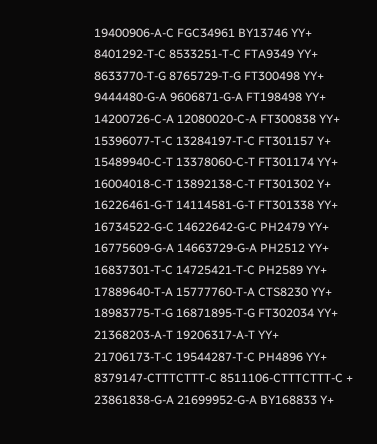19400906-A-C FGC34961 BY13746 YY+
8401292-T-C 8533251-T-C FTA9349 YY+
8633770-T-G 8765729-T-G FT300498 YY+
9444480-G-A 9606871-G-A FT198498 YY+
14200726-C-A 12080020-C-A FT300838 YY+
15396077-T-C 13284197-T-C FT301157 Y+
15489940-C-T 13378060-C-T FT301174 YY+
16004018-C-T 13892138-C-T FT301302 Y+
16226461-G-T 14114581-G-T FT301338 YY+
16734522-G-C 14622642-G-C PH2479 YY+
16775609-G-A 14663729-G-A PH2512 YY+
16837301-T-C 14725421-T-C PH2589 YY+
17889640-T-A 15777760-T-A CTS8230 YY+
18983775-T-G 16871895-T-G FT302034 YY+
21368203-A-T 19206317-A-T YY+
21706173-T-C 19544287-T-C PH4896 YY+
8379147-CTTTCTTT-C 8511106-CTTTCTTT-C +
23861838-G-A 21699952-G-A BY168833 Y+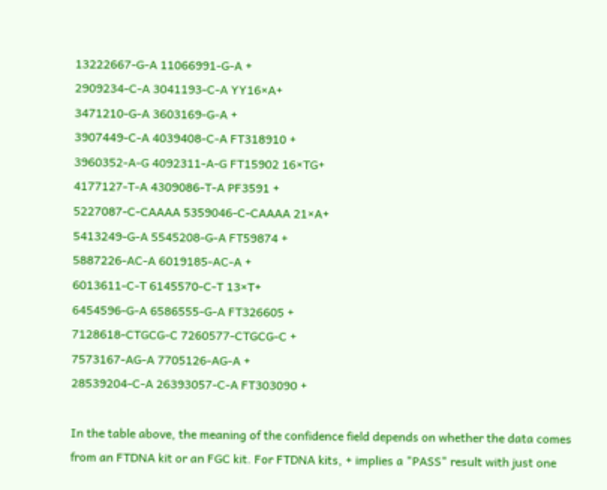13222667-G-A 11066991-G-A +
2909234-C-A 3041193-C-A YY16×A+
3471210-G-A 3603169-G-A +
3907449-C-A 4039408-C-A FT318910 +
3960352-A-G 4092311-A-G FT15902 16×TG+
4177127-T-A 4309086-T-A PF3591 +
5227087-C-CAAAA 5359046-C-CAAAA 21×A+
5413249-G-A 5545208-G-A FT59874 +
5887226-AC-A 6019185-AC-A +
6013611-C-T 6145570-C-T 13×T+
6454596-G-A 6586555-G-A FT326605 +
7128618-CTGCG-C 7260577-CTGCG-C +
7573167-AG-A 7705126-AG-A +
28539204-C-A 26393057-C-A FT303090 +

In the table above, the meaning of the confidence field depends on whether the data comes from an FTDNA kit or an FGC kit. For FTDNA kits, + implies a "PASS" result with just one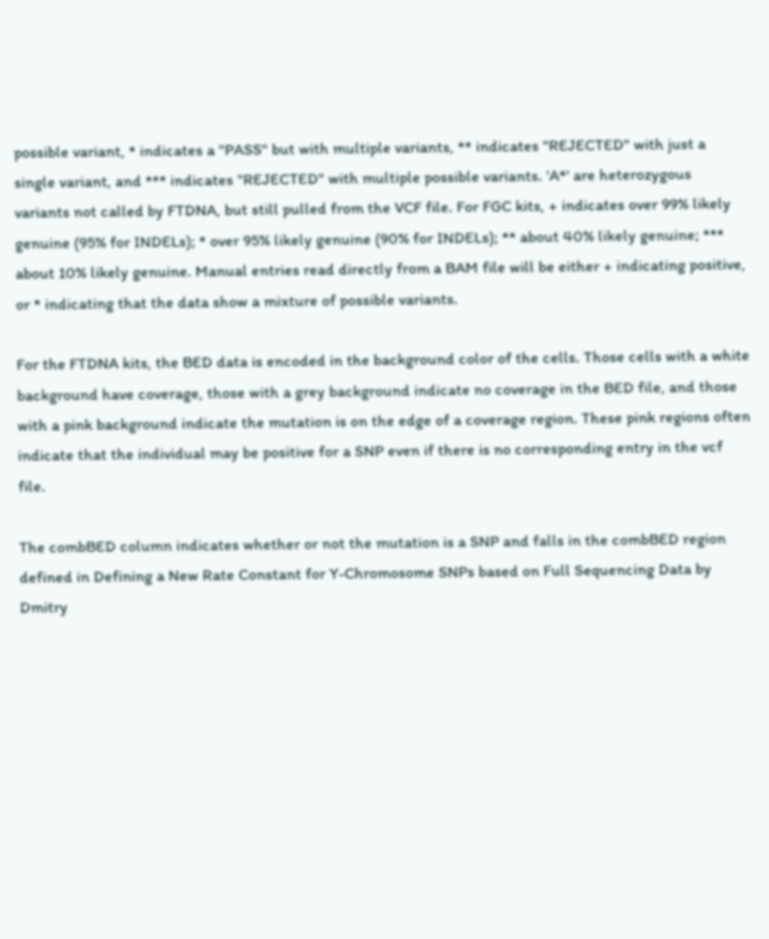possible variant, * indicates a "PASS" but with multiple variants, ** indicates "REJECTED" with just a single variant, and *** indicates "REJECTED" with multiple possible variants. 'A*' are heterozygous variants not called by FTDNA, but still pulled from the VCF file. For FGC kits, + indicates over 99% likely genuine (95% for INDELs); * over 95% likely genuine (90% for INDELs); ** about 40% likely genuine; *** about 10% likely genuine. Manual entries read directly from a BAM file will be either + indicating positive, or * indicating that the data show a mixture of possible variants.

For the FTDNA kits, the BED data is encoded in the background color of the cells. Those cells with a white background have coverage, those with a grey background indicate no coverage in the BED file, and those with a pink background indicate the mutation is on the edge of a coverage region. These pink regions often indicate that the individual may be positive for a SNP even if there is no corresponding entry in the vcf file.

The combBED column indicates whether or not the mutation is a SNP and falls in the combBED region defined in Defining a New Rate Constant for Y-Chromosome SNPs based on Full Sequencing Data by Dmitry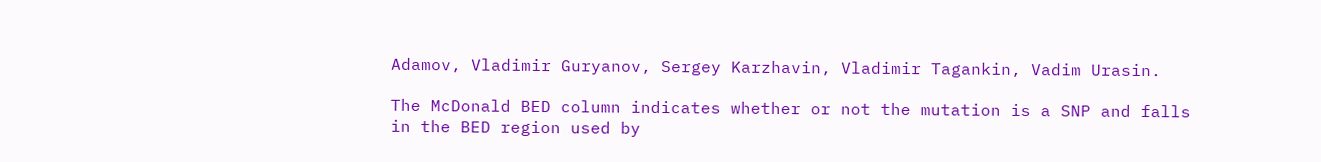Adamov, Vladimir Guryanov, Sergey Karzhavin, Vladimir Tagankin, Vadim Urasin.

The McDonald BED column indicates whether or not the mutation is a SNP and falls in the BED region used by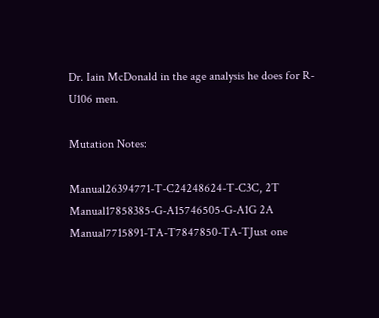Dr. Iain McDonald in the age analysis he does for R-U106 men.

Mutation Notes:

Manual26394771-T-C24248624-T-C3C, 2T
Manual17858385-G-A15746505-G-A1G 2A
Manual7715891-TA-T7847850-TA-TJust one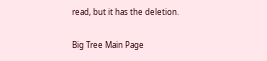read, but it has the deletion.

Big Tree Main Page